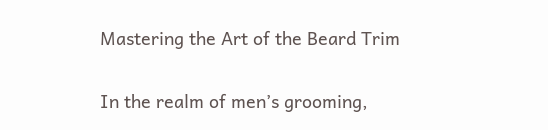Mastering the Art of the Beard Trim


In the realm of men’s grooming,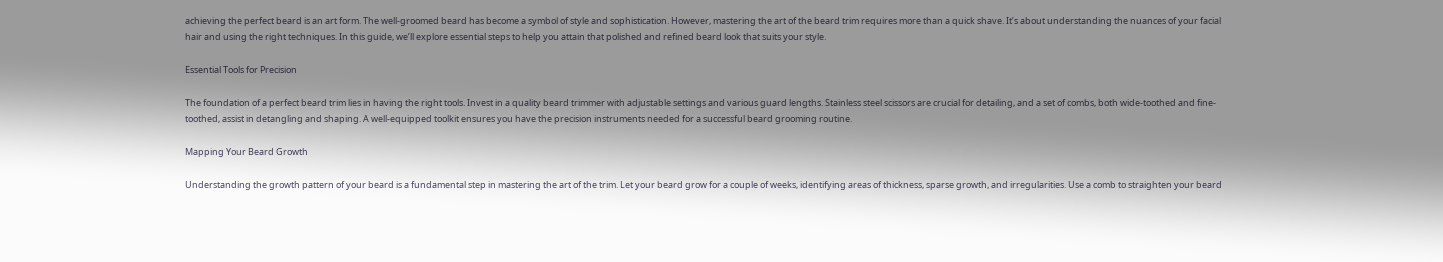achieving the perfect beard is an art form. The well-groomed beard has become a symbol of style and sophistication. However, mastering the art of the beard trim requires more than a quick shave. It’s about understanding the nuances of your facial hair and using the right techniques. In this guide, we’ll explore essential steps to help you attain that polished and refined beard look that suits your style.

Essential Tools for Precision

The foundation of a perfect beard trim lies in having the right tools. Invest in a quality beard trimmer with adjustable settings and various guard lengths. Stainless steel scissors are crucial for detailing, and a set of combs, both wide-toothed and fine-toothed, assist in detangling and shaping. A well-equipped toolkit ensures you have the precision instruments needed for a successful beard grooming routine.

Mapping Your Beard Growth

Understanding the growth pattern of your beard is a fundamental step in mastering the art of the trim. Let your beard grow for a couple of weeks, identifying areas of thickness, sparse growth, and irregularities. Use a comb to straighten your beard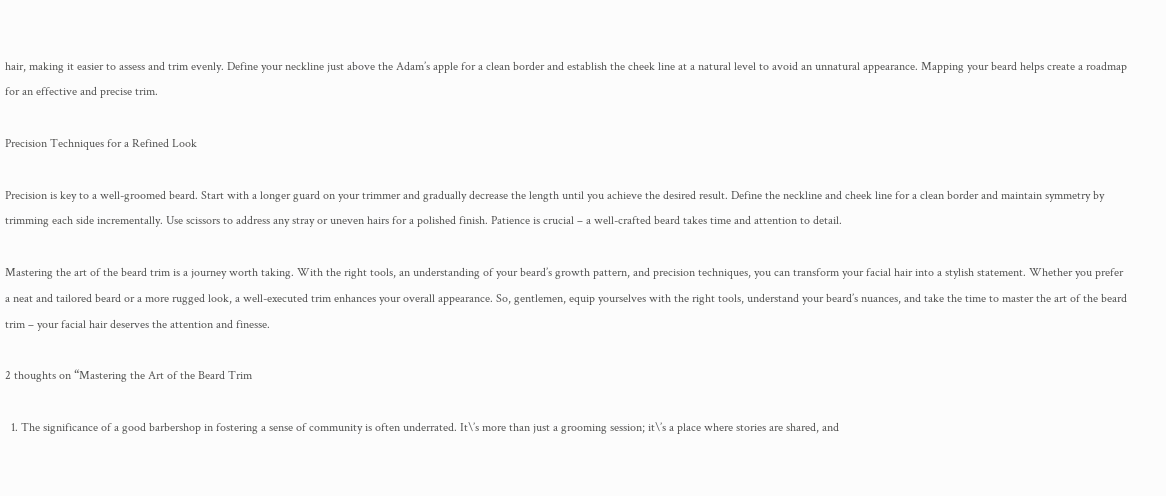hair, making it easier to assess and trim evenly. Define your neckline just above the Adam’s apple for a clean border and establish the cheek line at a natural level to avoid an unnatural appearance. Mapping your beard helps create a roadmap for an effective and precise trim.

Precision Techniques for a Refined Look

Precision is key to a well-groomed beard. Start with a longer guard on your trimmer and gradually decrease the length until you achieve the desired result. Define the neckline and cheek line for a clean border and maintain symmetry by trimming each side incrementally. Use scissors to address any stray or uneven hairs for a polished finish. Patience is crucial – a well-crafted beard takes time and attention to detail.

Mastering the art of the beard trim is a journey worth taking. With the right tools, an understanding of your beard’s growth pattern, and precision techniques, you can transform your facial hair into a stylish statement. Whether you prefer a neat and tailored beard or a more rugged look, a well-executed trim enhances your overall appearance. So, gentlemen, equip yourselves with the right tools, understand your beard’s nuances, and take the time to master the art of the beard trim – your facial hair deserves the attention and finesse.

2 thoughts on “Mastering the Art of the Beard Trim

  1. The significance of a good barbershop in fostering a sense of community is often underrated. It\’s more than just a grooming session; it\’s a place where stories are shared, and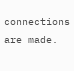connections are made.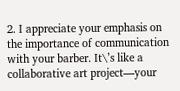2. I appreciate your emphasis on the importance of communication with your barber. It\’s like a collaborative art project—your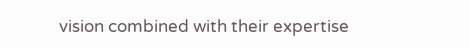vision combined with their expertise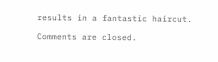results in a fantastic haircut.

Comments are closed.